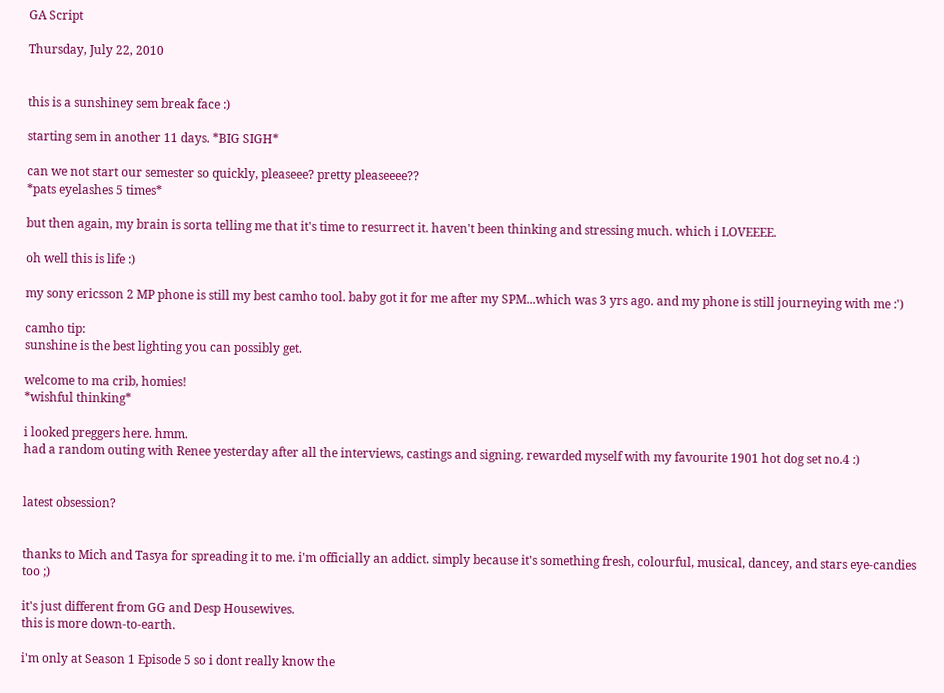GA Script

Thursday, July 22, 2010


this is a sunshiney sem break face :)

starting sem in another 11 days. *BIG SIGH*

can we not start our semester so quickly, pleaseee? pretty pleaseeee??
*pats eyelashes 5 times*

but then again, my brain is sorta telling me that it's time to resurrect it. haven't been thinking and stressing much. which i LOVEEEE.

oh well this is life :)

my sony ericsson 2 MP phone is still my best camho tool. baby got it for me after my SPM...which was 3 yrs ago. and my phone is still journeying with me :')

camho tip:
sunshine is the best lighting you can possibly get.

welcome to ma crib, homies!
*wishful thinking*

i looked preggers here. hmm.
had a random outing with Renee yesterday after all the interviews, castings and signing. rewarded myself with my favourite 1901 hot dog set no.4 :)


latest obsession?


thanks to Mich and Tasya for spreading it to me. i'm officially an addict. simply because it's something fresh, colourful, musical, dancey, and stars eye-candies too ;)

it's just different from GG and Desp Housewives.
this is more down-to-earth.

i'm only at Season 1 Episode 5 so i dont really know the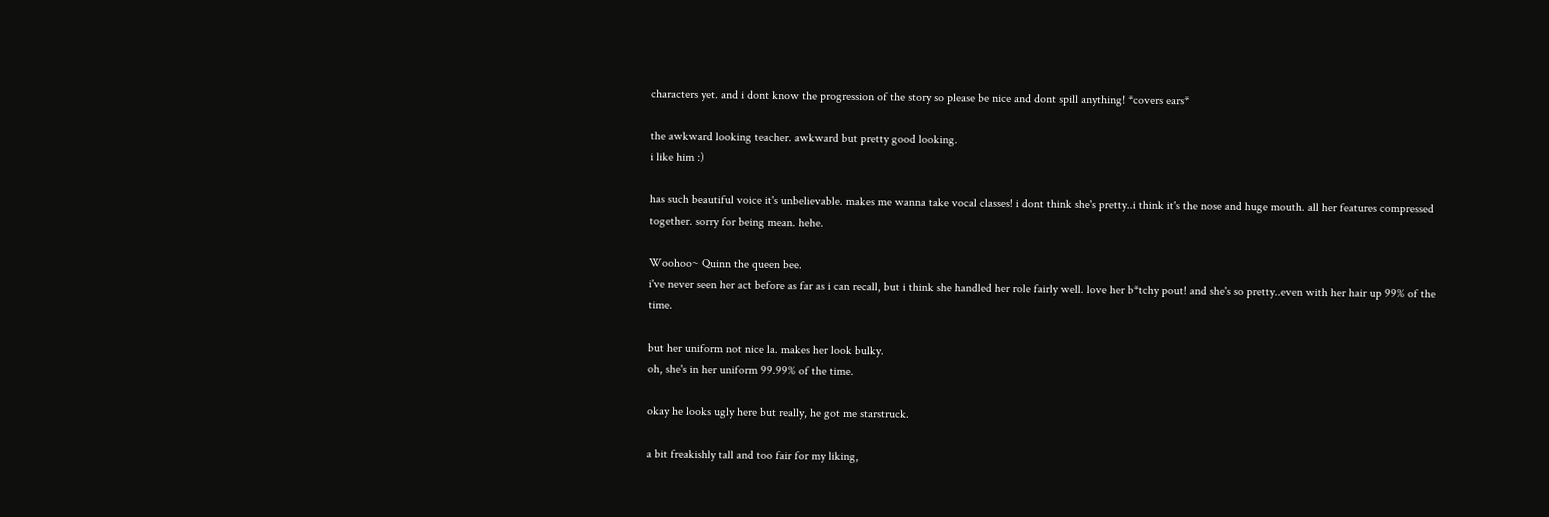characters yet. and i dont know the progression of the story so please be nice and dont spill anything! *covers ears*

the awkward looking teacher. awkward but pretty good looking.
i like him :)

has such beautiful voice it's unbelievable. makes me wanna take vocal classes! i dont think she's pretty..i think it's the nose and huge mouth. all her features compressed together. sorry for being mean. hehe.

Woohoo~ Quinn the queen bee.
i've never seen her act before as far as i can recall, but i think she handled her role fairly well. love her b*tchy pout! and she's so pretty..even with her hair up 99% of the time.

but her uniform not nice la. makes her look bulky.
oh, she's in her uniform 99.99% of the time.

okay he looks ugly here but really, he got me starstruck.

a bit freakishly tall and too fair for my liking,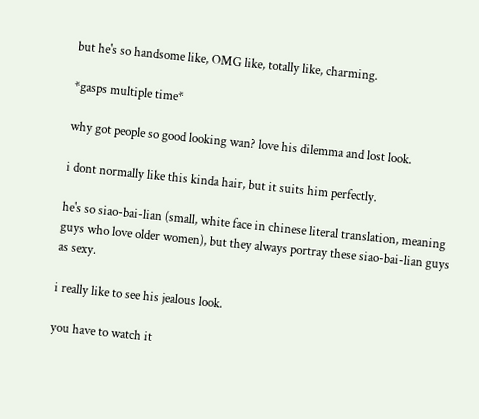but he's so handsome like, OMG like, totally like, charming.

*gasps multiple time*

why got people so good looking wan? love his dilemma and lost look.

i dont normally like this kinda hair, but it suits him perfectly.

he's so siao-bai-lian (small, white face in chinese literal translation, meaning guys who love older women), but they always portray these siao-bai-lian guys as sexy.

i really like to see his jealous look.

you have to watch it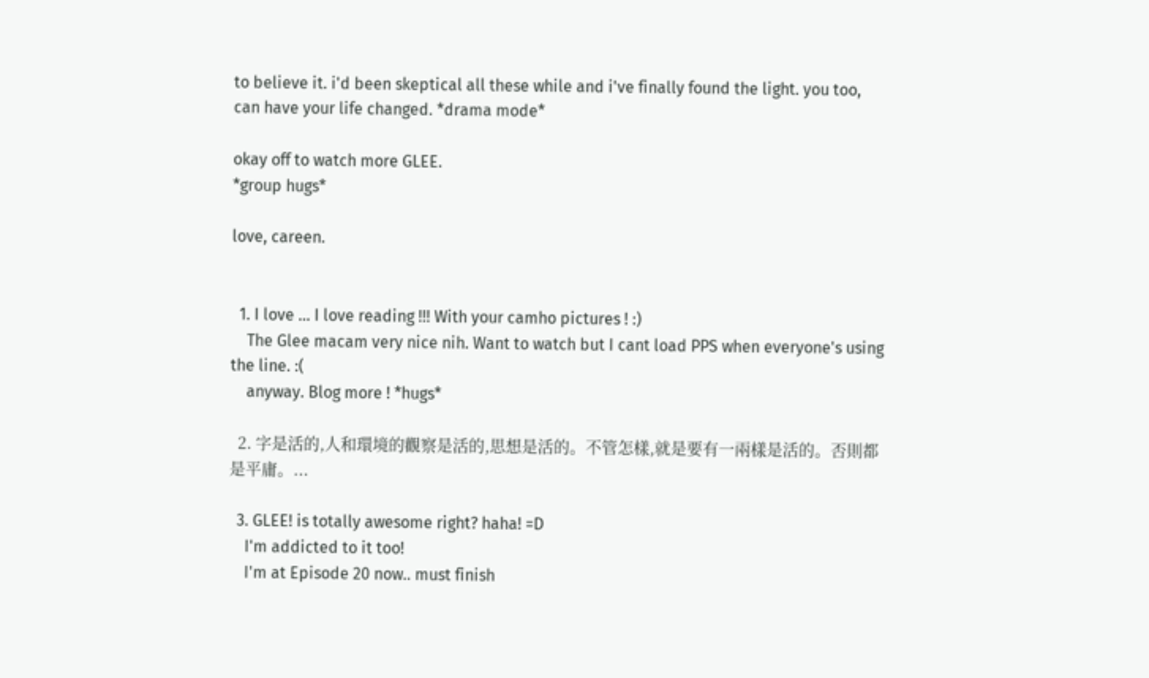to believe it. i'd been skeptical all these while and i've finally found the light. you too, can have your life changed. *drama mode*

okay off to watch more GLEE.
*group hugs*

love, careen.


  1. I love ... I love reading !!! With your camho pictures ! :)
    The Glee macam very nice nih. Want to watch but I cant load PPS when everyone's using the line. :(
    anyway. Blog more ! *hugs*

  2. 字是活的,人和環境的觀察是活的,思想是活的。不管怎樣,就是要有一兩樣是活的。否則都是平庸。...

  3. GLEE! is totally awesome right? haha! =D
    I'm addicted to it too!
    I'm at Episode 20 now.. must finish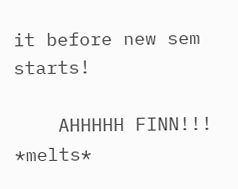it before new sem starts!

    AHHHHH FINN!!! *melts*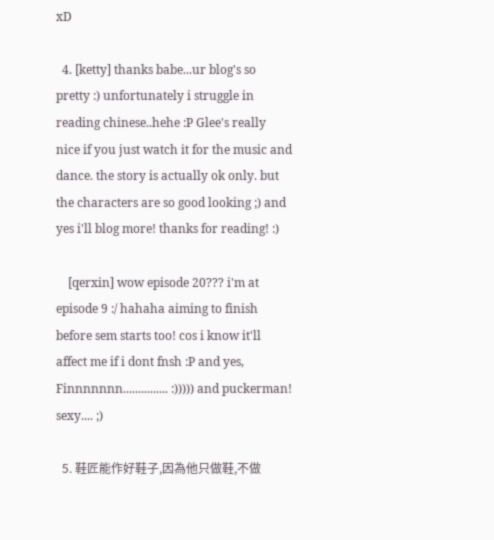xD

  4. [ketty] thanks babe...ur blog's so pretty :) unfortunately i struggle in reading chinese..hehe :P Glee's really nice if you just watch it for the music and dance. the story is actually ok only. but the characters are so good looking ;) and yes i'll blog more! thanks for reading! :)

    [qerxin] wow episode 20??? i'm at episode 9 :/ hahaha aiming to finish before sem starts too! cos i know it'll affect me if i dont fnsh :P and yes, Finnnnnnn............... :))))) and puckerman! sexy.... ;)

  5. 鞋匠能作好鞋子,因為他只做鞋,不做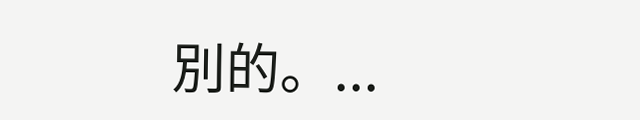別的。...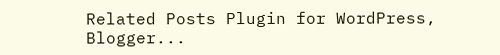Related Posts Plugin for WordPress, Blogger...